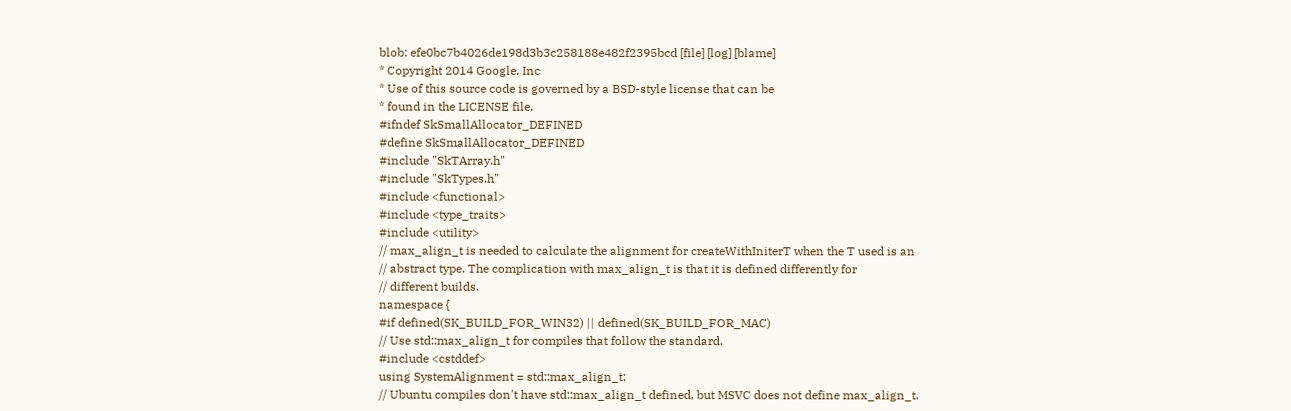blob: efe0bc7b4026de198d3b3c258188e482f2395bcd [file] [log] [blame]
* Copyright 2014 Google, Inc
* Use of this source code is governed by a BSD-style license that can be
* found in the LICENSE file.
#ifndef SkSmallAllocator_DEFINED
#define SkSmallAllocator_DEFINED
#include "SkTArray.h"
#include "SkTypes.h"
#include <functional>
#include <type_traits>
#include <utility>
// max_align_t is needed to calculate the alignment for createWithIniterT when the T used is an
// abstract type. The complication with max_align_t is that it is defined differently for
// different builds.
namespace {
#if defined(SK_BUILD_FOR_WIN32) || defined(SK_BUILD_FOR_MAC)
// Use std::max_align_t for compiles that follow the standard.
#include <cstddef>
using SystemAlignment = std::max_align_t;
// Ubuntu compiles don't have std::max_align_t defined, but MSVC does not define max_align_t.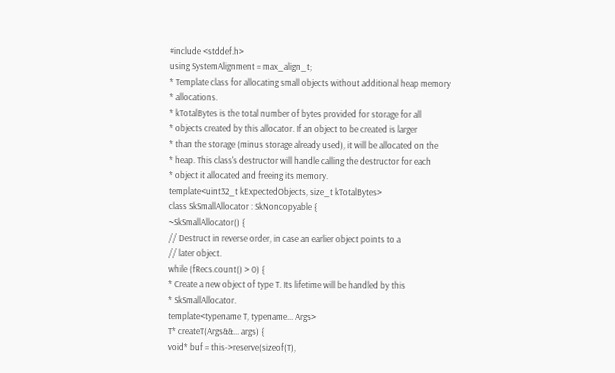#include <stddef.h>
using SystemAlignment = max_align_t;
* Template class for allocating small objects without additional heap memory
* allocations.
* kTotalBytes is the total number of bytes provided for storage for all
* objects created by this allocator. If an object to be created is larger
* than the storage (minus storage already used), it will be allocated on the
* heap. This class's destructor will handle calling the destructor for each
* object it allocated and freeing its memory.
template<uint32_t kExpectedObjects, size_t kTotalBytes>
class SkSmallAllocator : SkNoncopyable {
~SkSmallAllocator() {
// Destruct in reverse order, in case an earlier object points to a
// later object.
while (fRecs.count() > 0) {
* Create a new object of type T. Its lifetime will be handled by this
* SkSmallAllocator.
template<typename T, typename... Args>
T* createT(Args&&... args) {
void* buf = this->reserve(sizeof(T),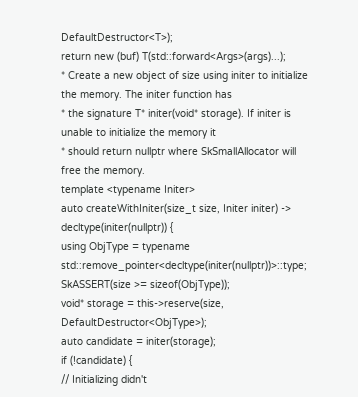DefaultDestructor<T>);
return new (buf) T(std::forward<Args>(args)...);
* Create a new object of size using initer to initialize the memory. The initer function has
* the signature T* initer(void* storage). If initer is unable to initialize the memory it
* should return nullptr where SkSmallAllocator will free the memory.
template <typename Initer>
auto createWithIniter(size_t size, Initer initer) -> decltype(initer(nullptr)) {
using ObjType = typename std::remove_pointer<decltype(initer(nullptr))>::type;
SkASSERT(size >= sizeof(ObjType));
void* storage = this->reserve(size, DefaultDestructor<ObjType>);
auto candidate = initer(storage);
if (!candidate) {
// Initializing didn't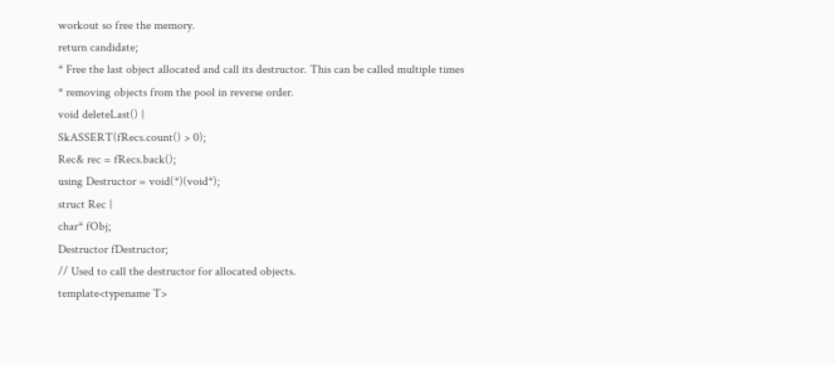workout so free the memory.
return candidate;
* Free the last object allocated and call its destructor. This can be called multiple times
* removing objects from the pool in reverse order.
void deleteLast() {
SkASSERT(fRecs.count() > 0);
Rec& rec = fRecs.back();
using Destructor = void(*)(void*);
struct Rec {
char* fObj;
Destructor fDestructor;
// Used to call the destructor for allocated objects.
template<typename T>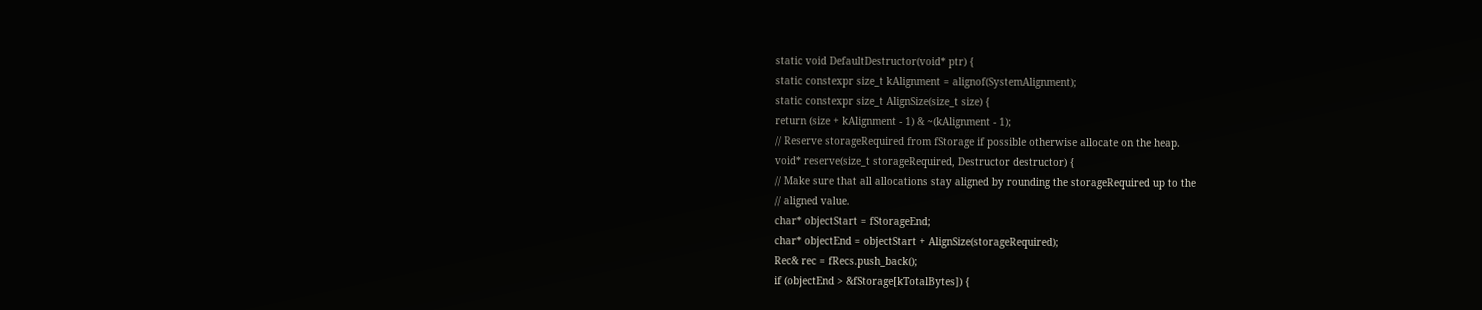static void DefaultDestructor(void* ptr) {
static constexpr size_t kAlignment = alignof(SystemAlignment);
static constexpr size_t AlignSize(size_t size) {
return (size + kAlignment - 1) & ~(kAlignment - 1);
// Reserve storageRequired from fStorage if possible otherwise allocate on the heap.
void* reserve(size_t storageRequired, Destructor destructor) {
// Make sure that all allocations stay aligned by rounding the storageRequired up to the
// aligned value.
char* objectStart = fStorageEnd;
char* objectEnd = objectStart + AlignSize(storageRequired);
Rec& rec = fRecs.push_back();
if (objectEnd > &fStorage[kTotalBytes]) {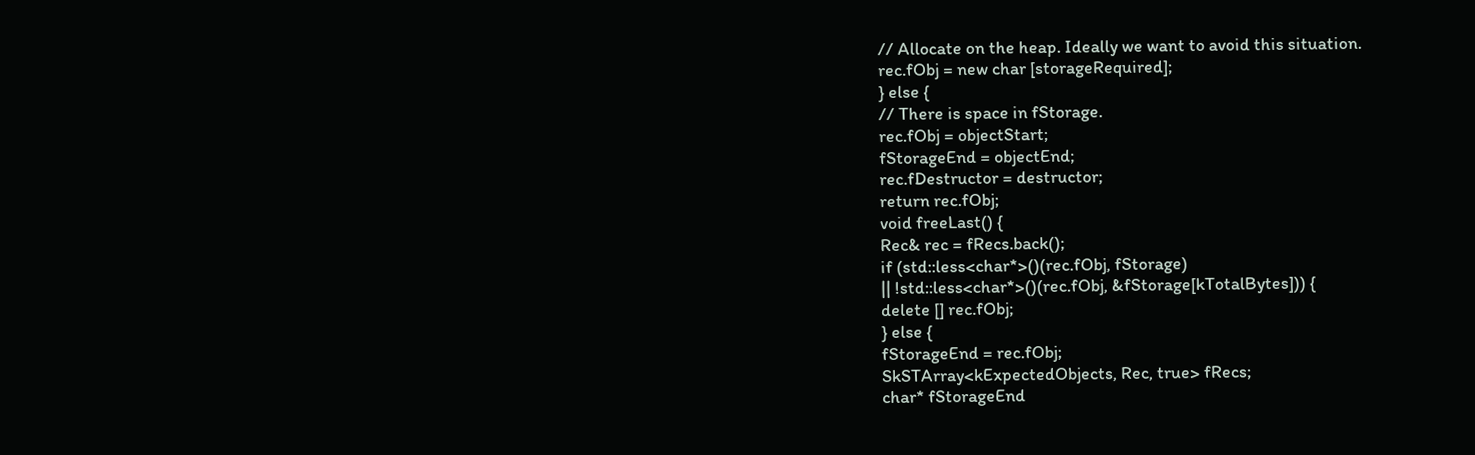// Allocate on the heap. Ideally we want to avoid this situation.
rec.fObj = new char [storageRequired];
} else {
// There is space in fStorage.
rec.fObj = objectStart;
fStorageEnd = objectEnd;
rec.fDestructor = destructor;
return rec.fObj;
void freeLast() {
Rec& rec = fRecs.back();
if (std::less<char*>()(rec.fObj, fStorage)
|| !std::less<char*>()(rec.fObj, &fStorage[kTotalBytes])) {
delete [] rec.fObj;
} else {
fStorageEnd = rec.fObj;
SkSTArray<kExpectedObjects, Rec, true> fRecs;
char* fStorageEnd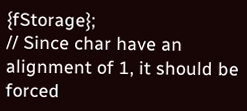{fStorage};
// Since char have an alignment of 1, it should be forced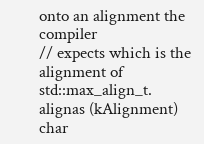onto an alignment the compiler
// expects which is the alignment of std::max_align_t.
alignas (kAlignment) char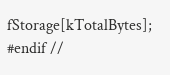fStorage[kTotalBytes];
#endif //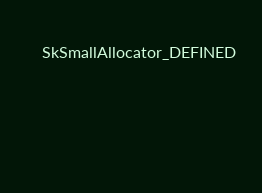SkSmallAllocator_DEFINED